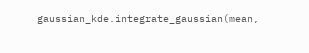gaussian_kde.integrate_gaussian(mean,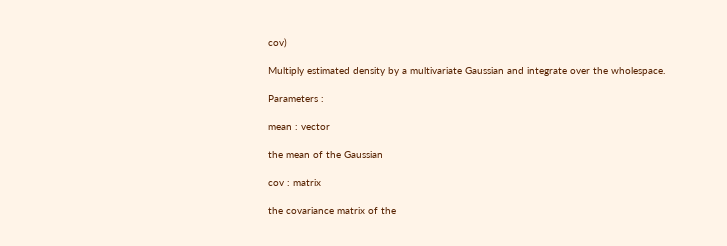cov)

Multiply estimated density by a multivariate Gaussian and integrate over the wholespace.

Parameters :

mean : vector

the mean of the Gaussian

cov : matrix

the covariance matrix of the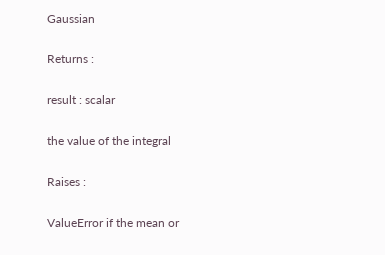Gaussian

Returns :

result : scalar

the value of the integral

Raises :

ValueError if the mean or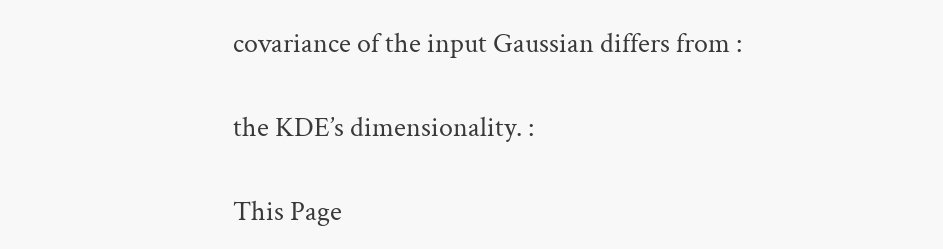covariance of the input Gaussian differs from :

the KDE’s dimensionality. :

This Page